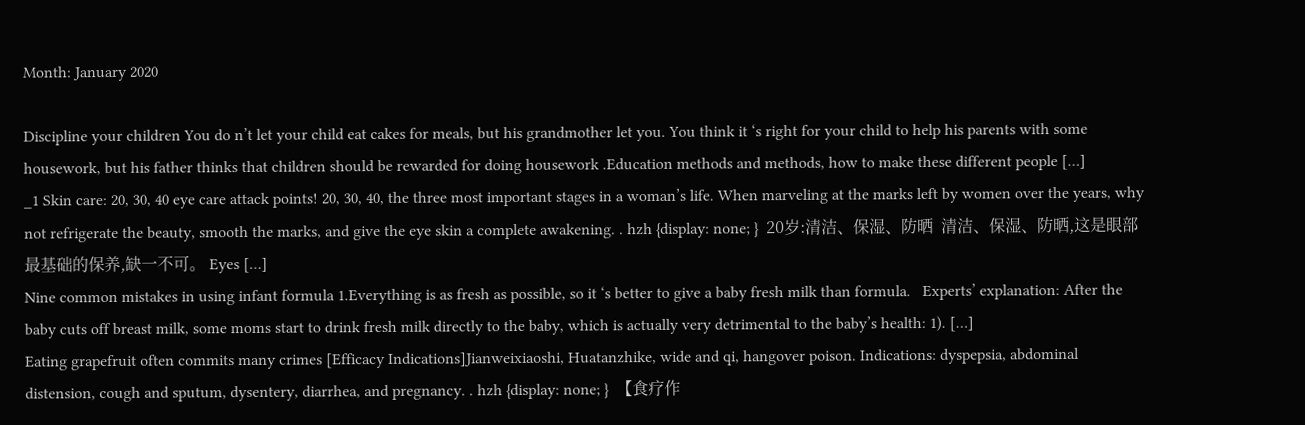Month: January 2020

Discipline your children You do n’t let your child eat cakes for meals, but his grandmother let you. You think it ‘s right for your child to help his parents with some housework, but his father thinks that children should be rewarded for doing housework .Education methods and methods, how to make these different people […]
_1 Skin care: 20, 30, 40 eye care attack points! 20, 30, 40, the three most important stages in a woman’s life. When marveling at the marks left by women over the years, why not refrigerate the beauty, smooth the marks, and give the eye skin a complete awakening. . hzh {display: none; }  20岁:清洁、保湿、防晒  清洁、保湿、防晒,这是眼部最基础的保养,缺一不可。 Eyes […]
Nine common mistakes in using infant formula 1.Everything is as fresh as possible, so it ‘s better to give a baby fresh milk than formula.   Experts’ explanation: After the baby cuts off breast milk, some moms start to drink fresh milk directly to the baby, which is actually very detrimental to the baby’s health: 1). […]
Eating grapefruit often commits many crimes [Efficacy Indications]Jianweixiaoshi, Huatanzhike, wide and qi, hangover poison. Indications: dyspepsia, abdominal distension, cough and sputum, dysentery, diarrhea, and pregnancy. . hzh {display: none; }  【食疗作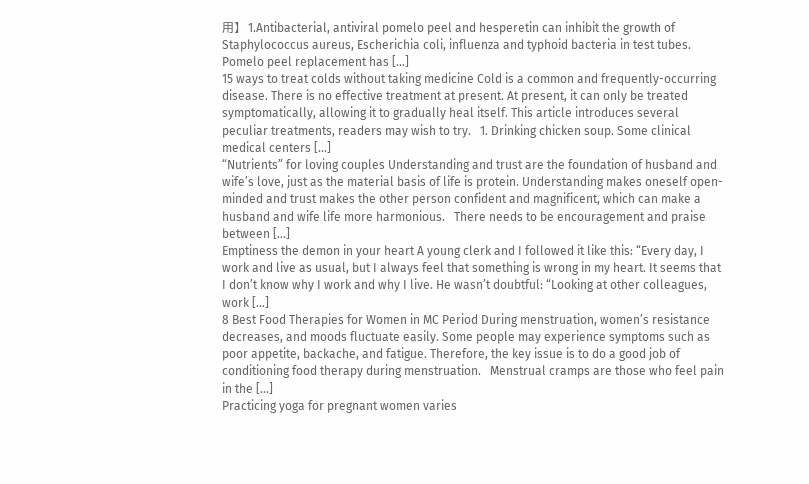用】  1.Antibacterial, antiviral pomelo peel and hesperetin can inhibit the growth of Staphylococcus aureus, Escherichia coli, influenza and typhoid bacteria in test tubes. Pomelo peel replacement has […]
15 ways to treat colds without taking medicine Cold is a common and frequently-occurring disease. There is no effective treatment at present. At present, it can only be treated symptomatically, allowing it to gradually heal itself. This article introduces several peculiar treatments, readers may wish to try.   1. Drinking chicken soup. Some clinical medical centers […]
“Nutrients” for loving couples Understanding and trust are the foundation of husband and wife’s love, just as the material basis of life is protein. Understanding makes oneself open-minded and trust makes the other person confident and magnificent, which can make a husband and wife life more harmonious.   There needs to be encouragement and praise between […]
Emptiness the demon in your heart A young clerk and I followed it like this: “Every day, I work and live as usual, but I always feel that something is wrong in my heart. It seems that I don’t know why I work and why I live. He wasn’t doubtful: “Looking at other colleagues, work […]
8 Best Food Therapies for Women in MC Period During menstruation, women’s resistance decreases, and moods fluctuate easily. Some people may experience symptoms such as poor appetite, backache, and fatigue. Therefore, the key issue is to do a good job of conditioning food therapy during menstruation.   Menstrual cramps are those who feel pain in the […]
Practicing yoga for pregnant women varies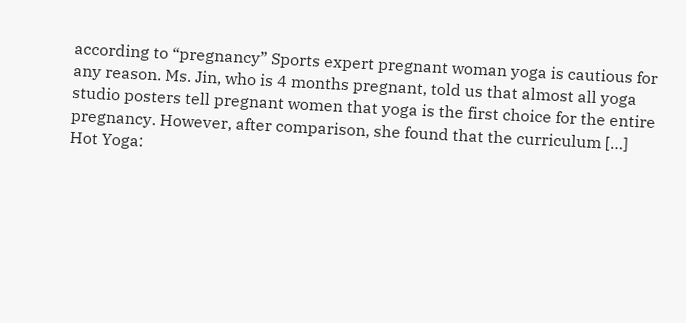according to “pregnancy” Sports expert pregnant woman yoga is cautious for any reason. Ms. Jin, who is 4 months pregnant, told us that almost all yoga studio posters tell pregnant women that yoga is the first choice for the entire pregnancy. However, after comparison, she found that the curriculum […]
Hot Yoga: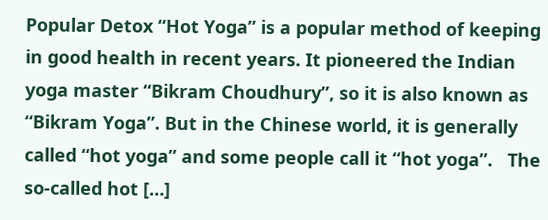Popular Detox “Hot Yoga” is a popular method of keeping in good health in recent years. It pioneered the Indian yoga master “Bikram Choudhury”, so it is also known as “Bikram Yoga”. But in the Chinese world, it is generally called “hot yoga” and some people call it “hot yoga”.   The so-called hot […]